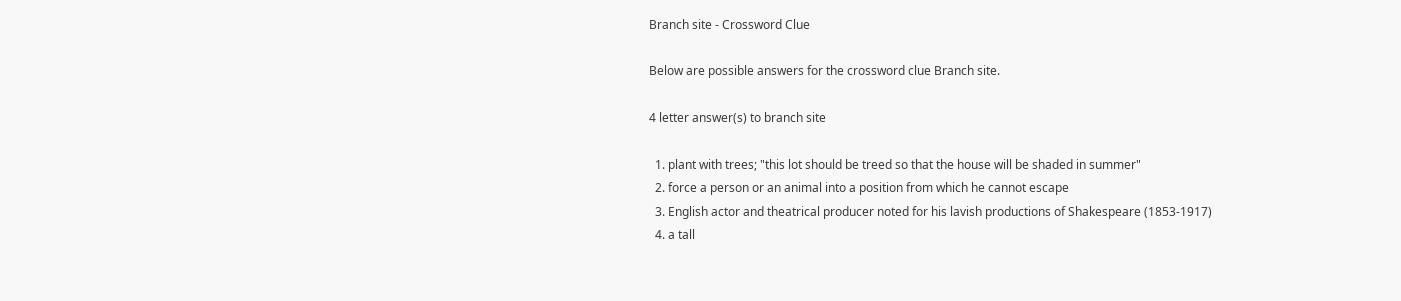Branch site - Crossword Clue

Below are possible answers for the crossword clue Branch site.

4 letter answer(s) to branch site

  1. plant with trees; "this lot should be treed so that the house will be shaded in summer"
  2. force a person or an animal into a position from which he cannot escape
  3. English actor and theatrical producer noted for his lavish productions of Shakespeare (1853-1917)
  4. a tall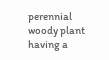perennial woody plant having a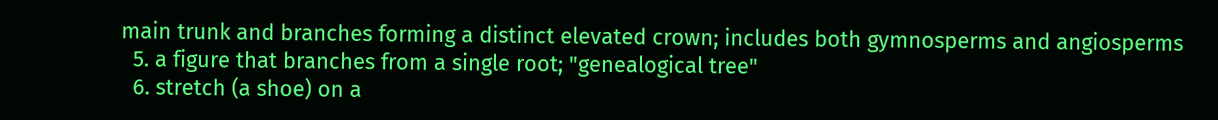main trunk and branches forming a distinct elevated crown; includes both gymnosperms and angiosperms
  5. a figure that branches from a single root; "genealogical tree"
  6. stretch (a shoe) on a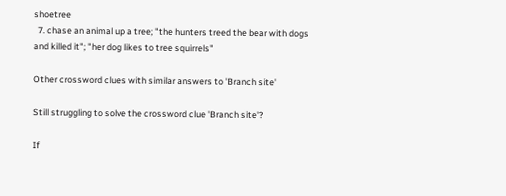shoetree
  7. chase an animal up a tree; "the hunters treed the bear with dogs and killed it"; "her dog likes to tree squirrels"

Other crossword clues with similar answers to 'Branch site'

Still struggling to solve the crossword clue 'Branch site'?

If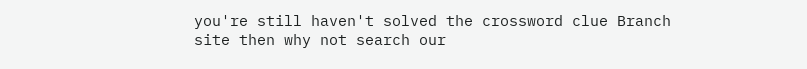you're still haven't solved the crossword clue Branch site then why not search our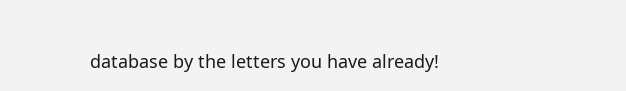database by the letters you have already!